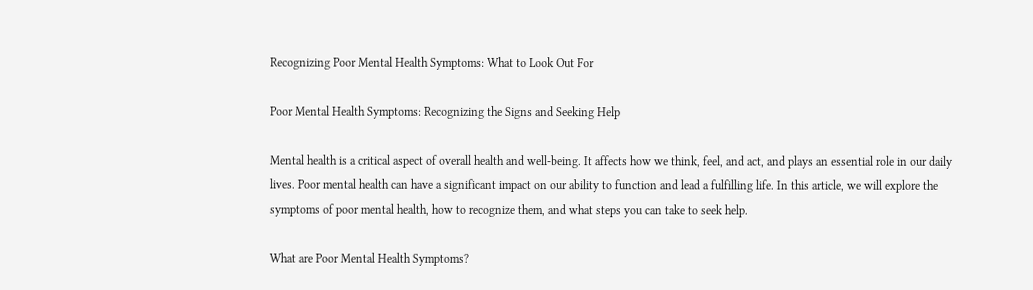Recognizing Poor Mental Health Symptoms: What to Look Out For

Poor Mental Health Symptoms: Recognizing the Signs and Seeking Help

Mental health is a critical aspect of overall health and well-being. It affects how we think, feel, and act, and plays an essential role in our daily lives. Poor mental health can have a significant impact on our ability to function and lead a fulfilling life. In this article, we will explore the symptoms of poor mental health, how to recognize them, and what steps you can take to seek help.

What are Poor Mental Health Symptoms?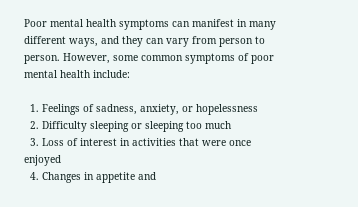Poor mental health symptoms can manifest in many different ways, and they can vary from person to person. However, some common symptoms of poor mental health include:

  1. Feelings of sadness, anxiety, or hopelessness
  2. Difficulty sleeping or sleeping too much
  3. Loss of interest in activities that were once enjoyed
  4. Changes in appetite and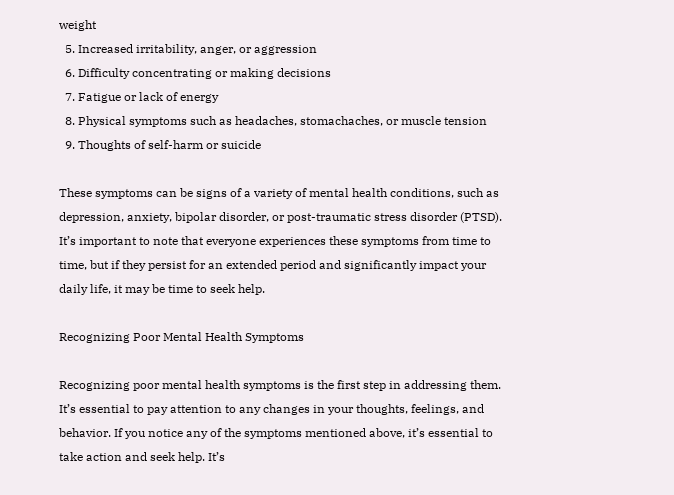weight
  5. Increased irritability, anger, or aggression
  6. Difficulty concentrating or making decisions
  7. Fatigue or lack of energy
  8. Physical symptoms such as headaches, stomachaches, or muscle tension
  9. Thoughts of self-harm or suicide

These symptoms can be signs of a variety of mental health conditions, such as depression, anxiety, bipolar disorder, or post-traumatic stress disorder (PTSD). It’s important to note that everyone experiences these symptoms from time to time, but if they persist for an extended period and significantly impact your daily life, it may be time to seek help.

Recognizing Poor Mental Health Symptoms

Recognizing poor mental health symptoms is the first step in addressing them. It’s essential to pay attention to any changes in your thoughts, feelings, and behavior. If you notice any of the symptoms mentioned above, it’s essential to take action and seek help. It’s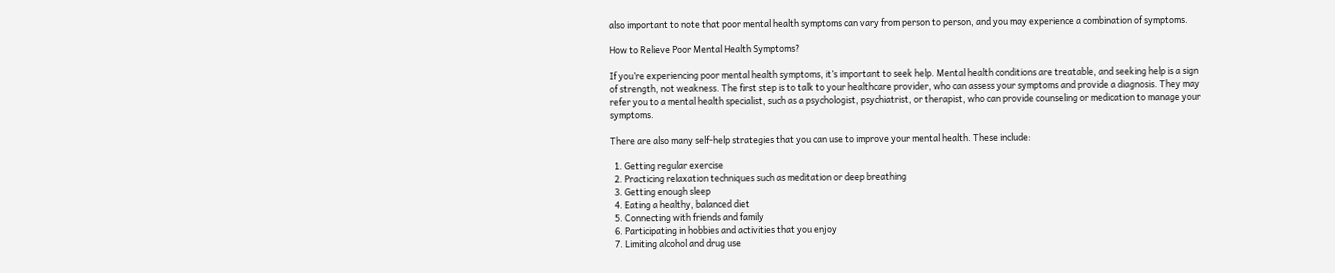also important to note that poor mental health symptoms can vary from person to person, and you may experience a combination of symptoms.

How to Relieve Poor Mental Health Symptoms?

If you’re experiencing poor mental health symptoms, it’s important to seek help. Mental health conditions are treatable, and seeking help is a sign of strength, not weakness. The first step is to talk to your healthcare provider, who can assess your symptoms and provide a diagnosis. They may refer you to a mental health specialist, such as a psychologist, psychiatrist, or therapist, who can provide counseling or medication to manage your symptoms.

There are also many self-help strategies that you can use to improve your mental health. These include:

  1. Getting regular exercise
  2. Practicing relaxation techniques such as meditation or deep breathing
  3. Getting enough sleep
  4. Eating a healthy, balanced diet
  5. Connecting with friends and family
  6. Participating in hobbies and activities that you enjoy
  7. Limiting alcohol and drug use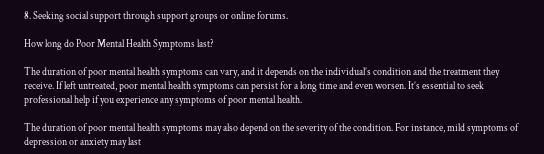8. Seeking social support through support groups or online forums.

How long do Poor Mental Health Symptoms last?

The duration of poor mental health symptoms can vary, and it depends on the individual’s condition and the treatment they receive. If left untreated, poor mental health symptoms can persist for a long time and even worsen. It’s essential to seek professional help if you experience any symptoms of poor mental health.

The duration of poor mental health symptoms may also depend on the severity of the condition. For instance, mild symptoms of depression or anxiety may last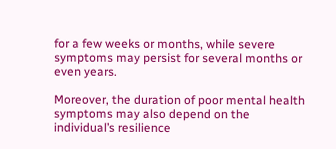for a few weeks or months, while severe symptoms may persist for several months or even years.

Moreover, the duration of poor mental health symptoms may also depend on the individual’s resilience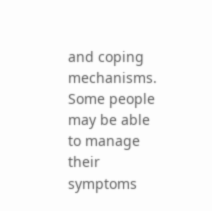and coping mechanisms. Some people may be able to manage their symptoms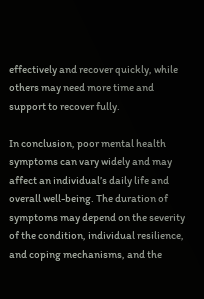effectively and recover quickly, while others may need more time and support to recover fully.

In conclusion, poor mental health symptoms can vary widely and may affect an individual’s daily life and overall well-being. The duration of symptoms may depend on the severity of the condition, individual resilience, and coping mechanisms, and the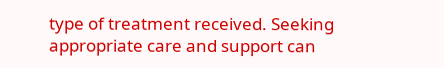type of treatment received. Seeking appropriate care and support can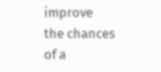improve the chances of a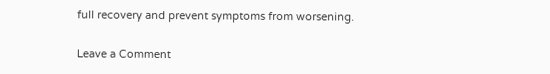full recovery and prevent symptoms from worsening.


Leave a Comment